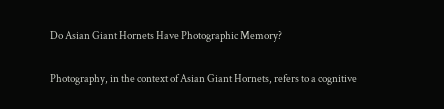Do Asian Giant Hornets Have Photographic Memory?

Photography, in the context of Asian Giant Hornets, refers to a cognitive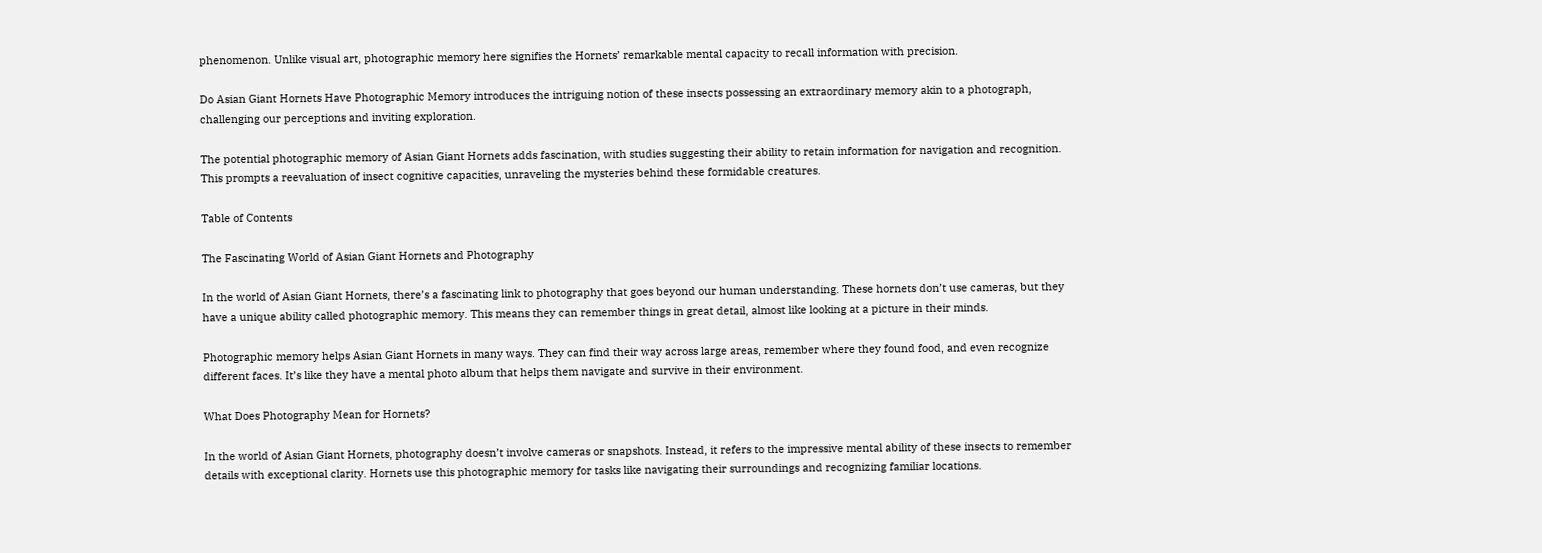phenomenon. Unlike visual art, photographic memory here signifies the Hornets’ remarkable mental capacity to recall information with precision.

Do Asian Giant Hornets Have Photographic Memory introduces the intriguing notion of these insects possessing an extraordinary memory akin to a photograph, challenging our perceptions and inviting exploration.

The potential photographic memory of Asian Giant Hornets adds fascination, with studies suggesting their ability to retain information for navigation and recognition. This prompts a reevaluation of insect cognitive capacities, unraveling the mysteries behind these formidable creatures.

Table of Contents

The Fascinating World of Asian Giant Hornets and Photography

In the world of Asian Giant Hornets, there’s a fascinating link to photography that goes beyond our human understanding. These hornets don’t use cameras, but they have a unique ability called photographic memory. This means they can remember things in great detail, almost like looking at a picture in their minds.

Photographic memory helps Asian Giant Hornets in many ways. They can find their way across large areas, remember where they found food, and even recognize different faces. It’s like they have a mental photo album that helps them navigate and survive in their environment.

What Does Photography Mean for Hornets?

In the world of Asian Giant Hornets, photography doesn’t involve cameras or snapshots. Instead, it refers to the impressive mental ability of these insects to remember details with exceptional clarity. Hornets use this photographic memory for tasks like navigating their surroundings and recognizing familiar locations.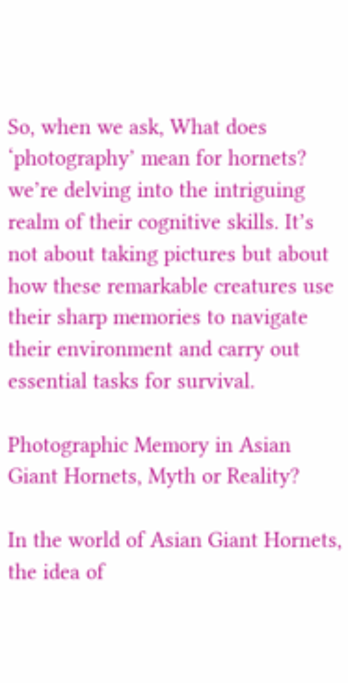So, when we ask, What does ‘photography’ mean for hornets? we’re delving into the intriguing realm of their cognitive skills. It’s not about taking pictures but about how these remarkable creatures use their sharp memories to navigate their environment and carry out essential tasks for survival.

Photographic Memory in Asian Giant Hornets, Myth or Reality?

In the world of Asian Giant Hornets, the idea of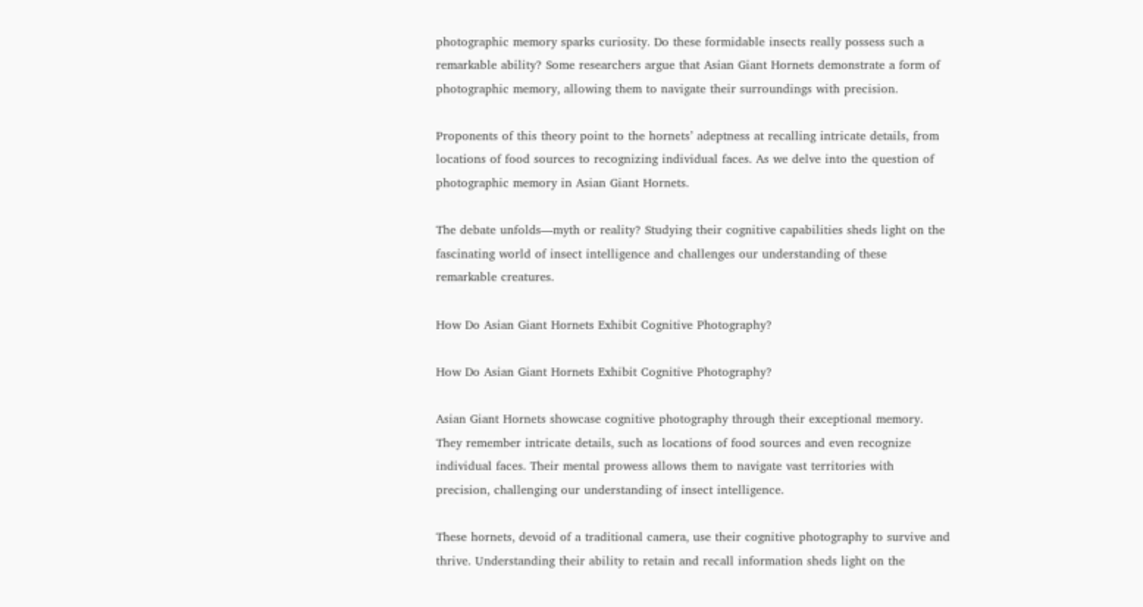photographic memory sparks curiosity. Do these formidable insects really possess such a remarkable ability? Some researchers argue that Asian Giant Hornets demonstrate a form of photographic memory, allowing them to navigate their surroundings with precision.

Proponents of this theory point to the hornets’ adeptness at recalling intricate details, from locations of food sources to recognizing individual faces. As we delve into the question of photographic memory in Asian Giant Hornets.

The debate unfolds—myth or reality? Studying their cognitive capabilities sheds light on the fascinating world of insect intelligence and challenges our understanding of these remarkable creatures.

How Do Asian Giant Hornets Exhibit Cognitive Photography?

How Do Asian Giant Hornets Exhibit Cognitive Photography?

Asian Giant Hornets showcase cognitive photography through their exceptional memory. They remember intricate details, such as locations of food sources and even recognize individual faces. Their mental prowess allows them to navigate vast territories with precision, challenging our understanding of insect intelligence.

These hornets, devoid of a traditional camera, use their cognitive photography to survive and thrive. Understanding their ability to retain and recall information sheds light on the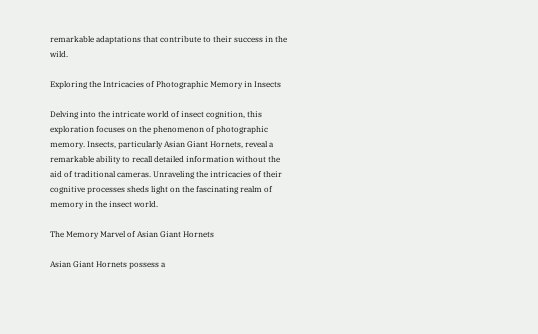remarkable adaptations that contribute to their success in the wild.

Exploring the Intricacies of Photographic Memory in Insects

Delving into the intricate world of insect cognition, this exploration focuses on the phenomenon of photographic memory. Insects, particularly Asian Giant Hornets, reveal a remarkable ability to recall detailed information without the aid of traditional cameras. Unraveling the intricacies of their cognitive processes sheds light on the fascinating realm of memory in the insect world.

The Memory Marvel of Asian Giant Hornets

Asian Giant Hornets possess a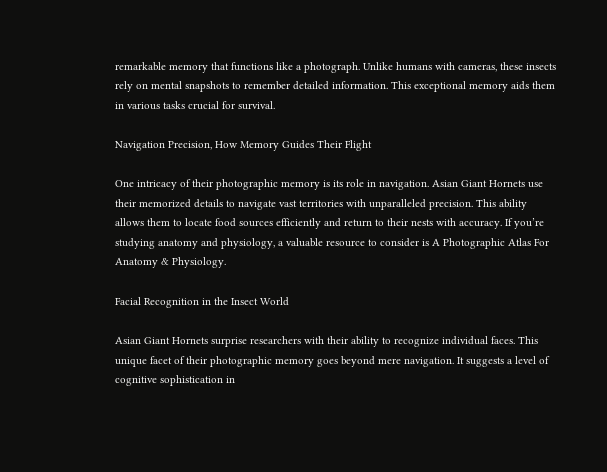remarkable memory that functions like a photograph. Unlike humans with cameras, these insects rely on mental snapshots to remember detailed information. This exceptional memory aids them in various tasks crucial for survival.

Navigation Precision, How Memory Guides Their Flight

One intricacy of their photographic memory is its role in navigation. Asian Giant Hornets use their memorized details to navigate vast territories with unparalleled precision. This ability allows them to locate food sources efficiently and return to their nests with accuracy. If you’re studying anatomy and physiology, a valuable resource to consider is A Photographic Atlas For Anatomy & Physiology.

Facial Recognition in the Insect World

Asian Giant Hornets surprise researchers with their ability to recognize individual faces. This unique facet of their photographic memory goes beyond mere navigation. It suggests a level of cognitive sophistication in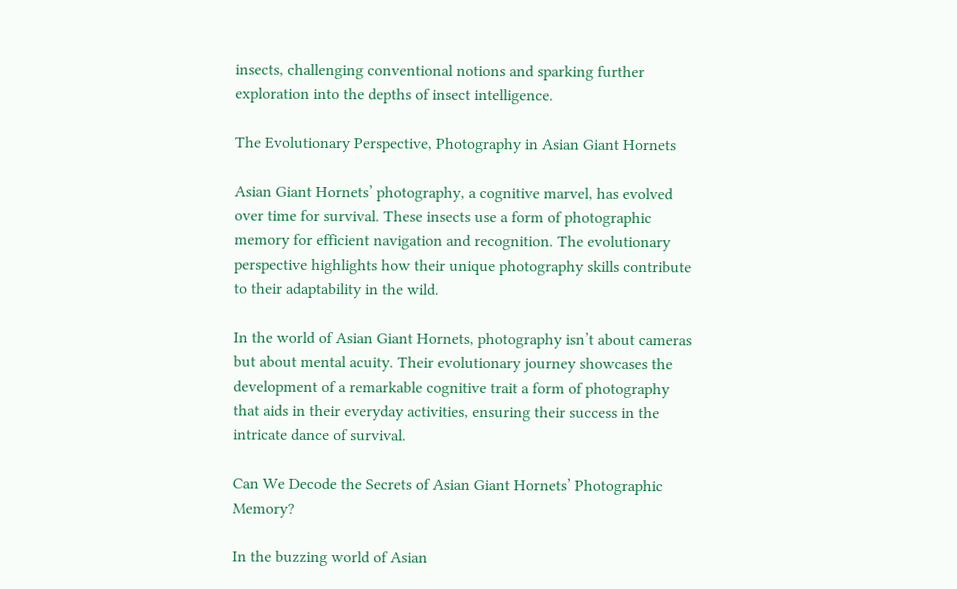insects, challenging conventional notions and sparking further exploration into the depths of insect intelligence.

The Evolutionary Perspective, Photography in Asian Giant Hornets

Asian Giant Hornets’ photography, a cognitive marvel, has evolved over time for survival. These insects use a form of photographic memory for efficient navigation and recognition. The evolutionary perspective highlights how their unique photography skills contribute to their adaptability in the wild.

In the world of Asian Giant Hornets, photography isn’t about cameras but about mental acuity. Their evolutionary journey showcases the development of a remarkable cognitive trait a form of photography that aids in their everyday activities, ensuring their success in the intricate dance of survival.

Can We Decode the Secrets of Asian Giant Hornets’ Photographic Memory?

In the buzzing world of Asian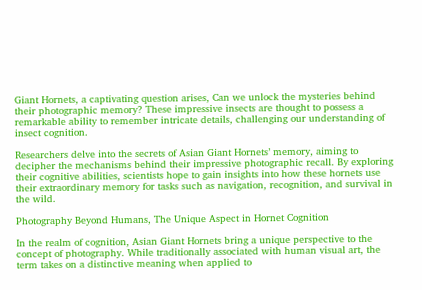Giant Hornets, a captivating question arises, Can we unlock the mysteries behind their photographic memory? These impressive insects are thought to possess a remarkable ability to remember intricate details, challenging our understanding of insect cognition.

Researchers delve into the secrets of Asian Giant Hornets’ memory, aiming to decipher the mechanisms behind their impressive photographic recall. By exploring their cognitive abilities, scientists hope to gain insights into how these hornets use their extraordinary memory for tasks such as navigation, recognition, and survival in the wild.

Photography Beyond Humans, The Unique Aspect in Hornet Cognition

In the realm of cognition, Asian Giant Hornets bring a unique perspective to the concept of photography. While traditionally associated with human visual art, the term takes on a distinctive meaning when applied to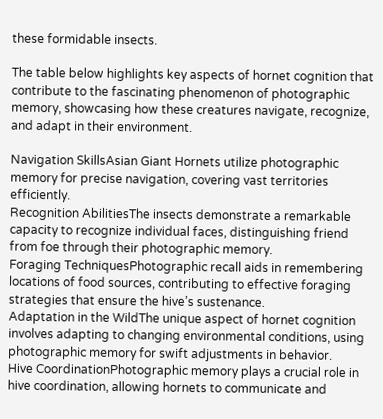these formidable insects.

The table below highlights key aspects of hornet cognition that contribute to the fascinating phenomenon of photographic memory, showcasing how these creatures navigate, recognize, and adapt in their environment.

Navigation SkillsAsian Giant Hornets utilize photographic memory for precise navigation, covering vast territories efficiently.
Recognition AbilitiesThe insects demonstrate a remarkable capacity to recognize individual faces, distinguishing friend from foe through their photographic memory.
Foraging TechniquesPhotographic recall aids in remembering locations of food sources, contributing to effective foraging strategies that ensure the hive’s sustenance.
Adaptation in the WildThe unique aspect of hornet cognition involves adapting to changing environmental conditions, using photographic memory for swift adjustments in behavior.
Hive CoordinationPhotographic memory plays a crucial role in hive coordination, allowing hornets to communicate and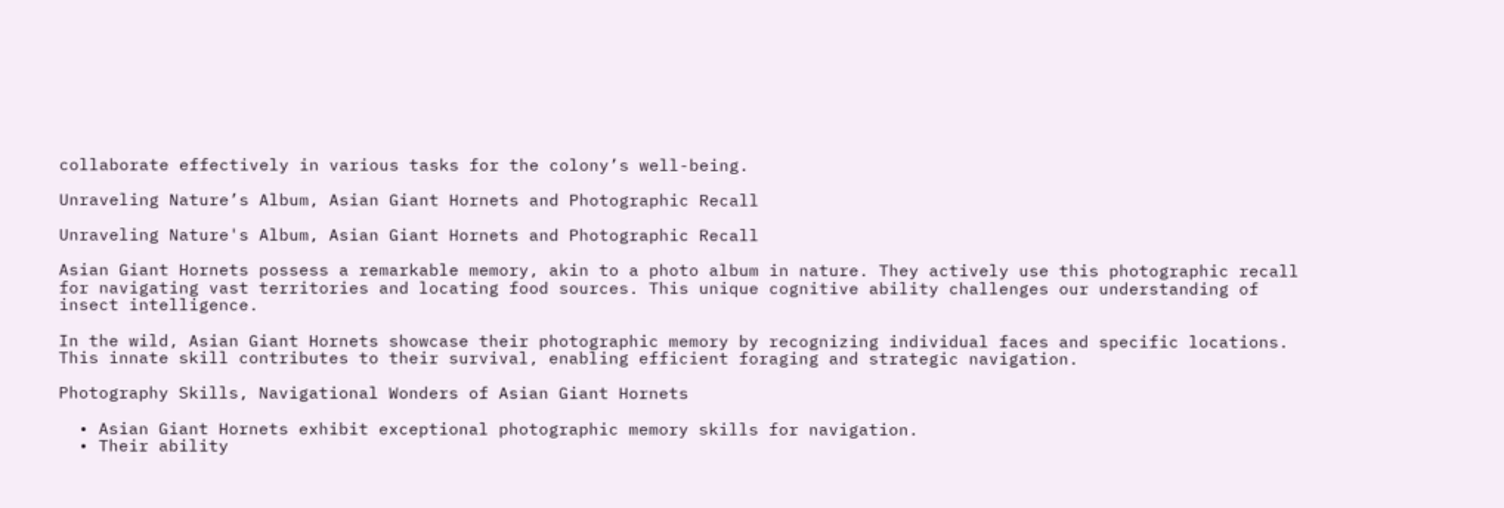collaborate effectively in various tasks for the colony’s well-being.

Unraveling Nature’s Album, Asian Giant Hornets and Photographic Recall

Unraveling Nature's Album, Asian Giant Hornets and Photographic Recall

Asian Giant Hornets possess a remarkable memory, akin to a photo album in nature. They actively use this photographic recall for navigating vast territories and locating food sources. This unique cognitive ability challenges our understanding of insect intelligence.

In the wild, Asian Giant Hornets showcase their photographic memory by recognizing individual faces and specific locations. This innate skill contributes to their survival, enabling efficient foraging and strategic navigation.

Photography Skills, Navigational Wonders of Asian Giant Hornets

  • Asian Giant Hornets exhibit exceptional photographic memory skills for navigation.
  • Their ability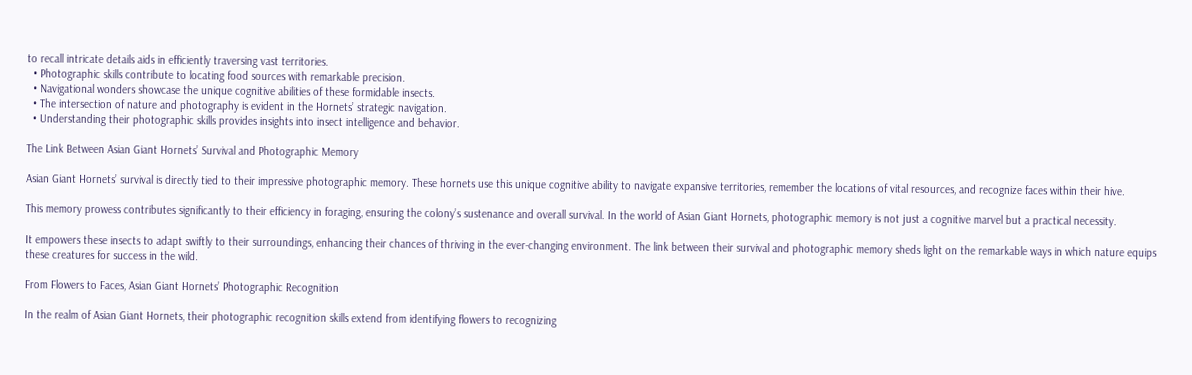to recall intricate details aids in efficiently traversing vast territories.
  • Photographic skills contribute to locating food sources with remarkable precision.
  • Navigational wonders showcase the unique cognitive abilities of these formidable insects.
  • The intersection of nature and photography is evident in the Hornets’ strategic navigation.
  • Understanding their photographic skills provides insights into insect intelligence and behavior.

The Link Between Asian Giant Hornets’ Survival and Photographic Memory

Asian Giant Hornets’ survival is directly tied to their impressive photographic memory. These hornets use this unique cognitive ability to navigate expansive territories, remember the locations of vital resources, and recognize faces within their hive.

This memory prowess contributes significantly to their efficiency in foraging, ensuring the colony’s sustenance and overall survival. In the world of Asian Giant Hornets, photographic memory is not just a cognitive marvel but a practical necessity.

It empowers these insects to adapt swiftly to their surroundings, enhancing their chances of thriving in the ever-changing environment. The link between their survival and photographic memory sheds light on the remarkable ways in which nature equips these creatures for success in the wild.

From Flowers to Faces, Asian Giant Hornets’ Photographic Recognition

In the realm of Asian Giant Hornets, their photographic recognition skills extend from identifying flowers to recognizing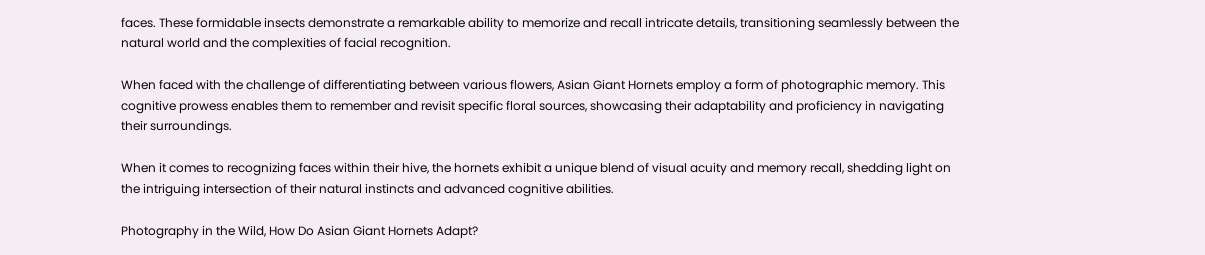faces. These formidable insects demonstrate a remarkable ability to memorize and recall intricate details, transitioning seamlessly between the natural world and the complexities of facial recognition.

When faced with the challenge of differentiating between various flowers, Asian Giant Hornets employ a form of photographic memory. This cognitive prowess enables them to remember and revisit specific floral sources, showcasing their adaptability and proficiency in navigating their surroundings.

When it comes to recognizing faces within their hive, the hornets exhibit a unique blend of visual acuity and memory recall, shedding light on the intriguing intersection of their natural instincts and advanced cognitive abilities.

Photography in the Wild, How Do Asian Giant Hornets Adapt?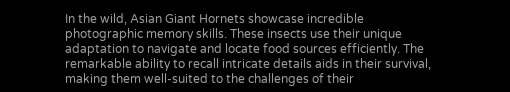In the wild, Asian Giant Hornets showcase incredible photographic memory skills. These insects use their unique adaptation to navigate and locate food sources efficiently. The remarkable ability to recall intricate details aids in their survival, making them well-suited to the challenges of their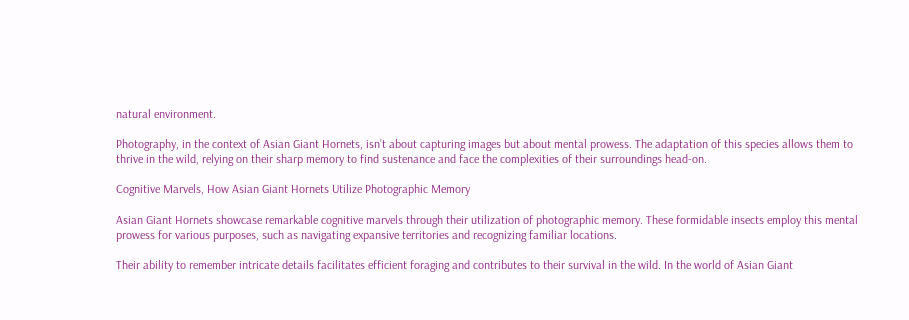natural environment.

Photography, in the context of Asian Giant Hornets, isn’t about capturing images but about mental prowess. The adaptation of this species allows them to thrive in the wild, relying on their sharp memory to find sustenance and face the complexities of their surroundings head-on.

Cognitive Marvels, How Asian Giant Hornets Utilize Photographic Memory

Asian Giant Hornets showcase remarkable cognitive marvels through their utilization of photographic memory. These formidable insects employ this mental prowess for various purposes, such as navigating expansive territories and recognizing familiar locations.

Their ability to remember intricate details facilitates efficient foraging and contributes to their survival in the wild. In the world of Asian Giant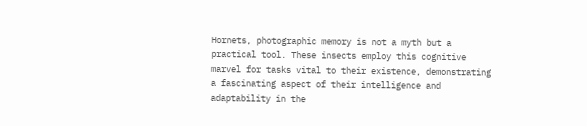Hornets, photographic memory is not a myth but a practical tool. These insects employ this cognitive marvel for tasks vital to their existence, demonstrating a fascinating aspect of their intelligence and adaptability in the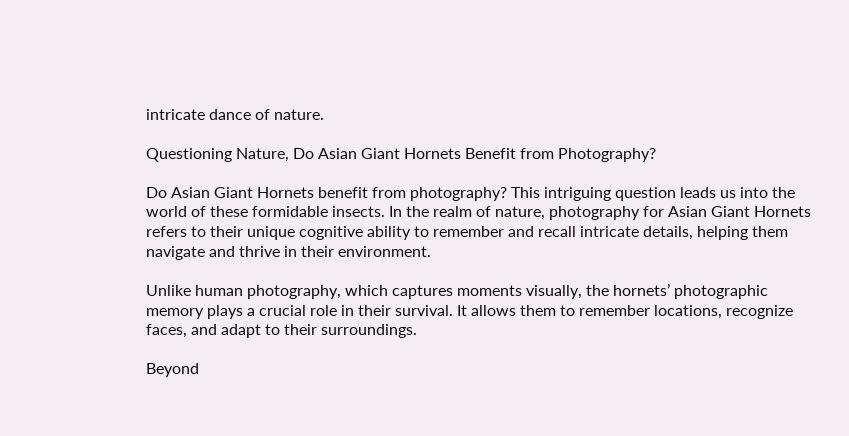intricate dance of nature.

Questioning Nature, Do Asian Giant Hornets Benefit from Photography?

Do Asian Giant Hornets benefit from photography? This intriguing question leads us into the world of these formidable insects. In the realm of nature, photography for Asian Giant Hornets refers to their unique cognitive ability to remember and recall intricate details, helping them navigate and thrive in their environment.

Unlike human photography, which captures moments visually, the hornets’ photographic memory plays a crucial role in their survival. It allows them to remember locations, recognize faces, and adapt to their surroundings.

Beyond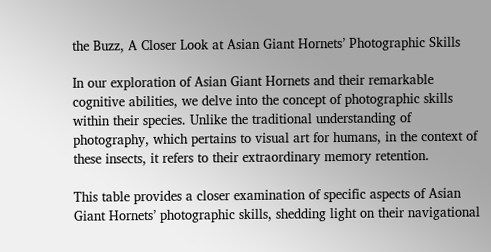the Buzz, A Closer Look at Asian Giant Hornets’ Photographic Skills

In our exploration of Asian Giant Hornets and their remarkable cognitive abilities, we delve into the concept of photographic skills within their species. Unlike the traditional understanding of photography, which pertains to visual art for humans, in the context of these insects, it refers to their extraordinary memory retention.

This table provides a closer examination of specific aspects of Asian Giant Hornets’ photographic skills, shedding light on their navigational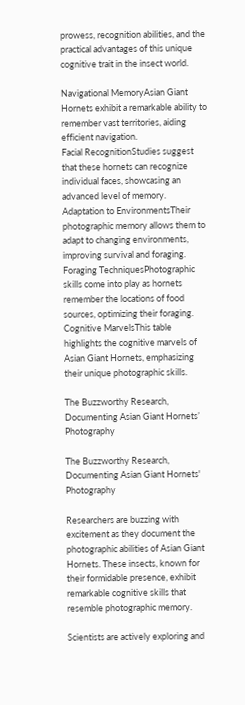prowess, recognition abilities, and the practical advantages of this unique cognitive trait in the insect world.

Navigational MemoryAsian Giant Hornets exhibit a remarkable ability to remember vast territories, aiding efficient navigation.
Facial RecognitionStudies suggest that these hornets can recognize individual faces, showcasing an advanced level of memory.
Adaptation to EnvironmentsTheir photographic memory allows them to adapt to changing environments, improving survival and foraging.
Foraging TechniquesPhotographic skills come into play as hornets remember the locations of food sources, optimizing their foraging.
Cognitive MarvelsThis table highlights the cognitive marvels of Asian Giant Hornets, emphasizing their unique photographic skills.

The Buzzworthy Research, Documenting Asian Giant Hornets’ Photography

The Buzzworthy Research, Documenting Asian Giant Hornets' Photography

Researchers are buzzing with excitement as they document the photographic abilities of Asian Giant Hornets. These insects, known for their formidable presence, exhibit remarkable cognitive skills that resemble photographic memory.

Scientists are actively exploring and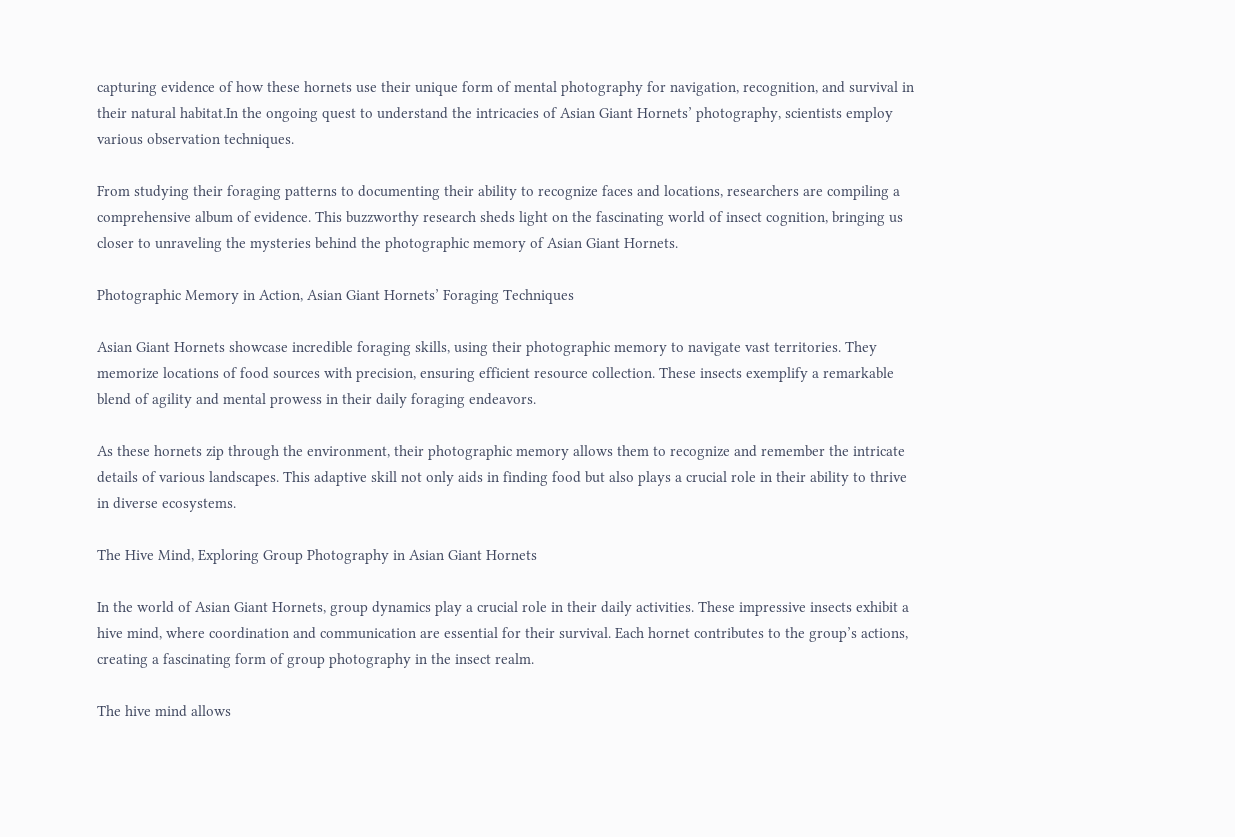capturing evidence of how these hornets use their unique form of mental photography for navigation, recognition, and survival in their natural habitat.In the ongoing quest to understand the intricacies of Asian Giant Hornets’ photography, scientists employ various observation techniques.

From studying their foraging patterns to documenting their ability to recognize faces and locations, researchers are compiling a comprehensive album of evidence. This buzzworthy research sheds light on the fascinating world of insect cognition, bringing us closer to unraveling the mysteries behind the photographic memory of Asian Giant Hornets.

Photographic Memory in Action, Asian Giant Hornets’ Foraging Techniques

Asian Giant Hornets showcase incredible foraging skills, using their photographic memory to navigate vast territories. They memorize locations of food sources with precision, ensuring efficient resource collection. These insects exemplify a remarkable blend of agility and mental prowess in their daily foraging endeavors.

As these hornets zip through the environment, their photographic memory allows them to recognize and remember the intricate details of various landscapes. This adaptive skill not only aids in finding food but also plays a crucial role in their ability to thrive in diverse ecosystems.

The Hive Mind, Exploring Group Photography in Asian Giant Hornets

In the world of Asian Giant Hornets, group dynamics play a crucial role in their daily activities. These impressive insects exhibit a hive mind, where coordination and communication are essential for their survival. Each hornet contributes to the group’s actions, creating a fascinating form of group photography in the insect realm.

The hive mind allows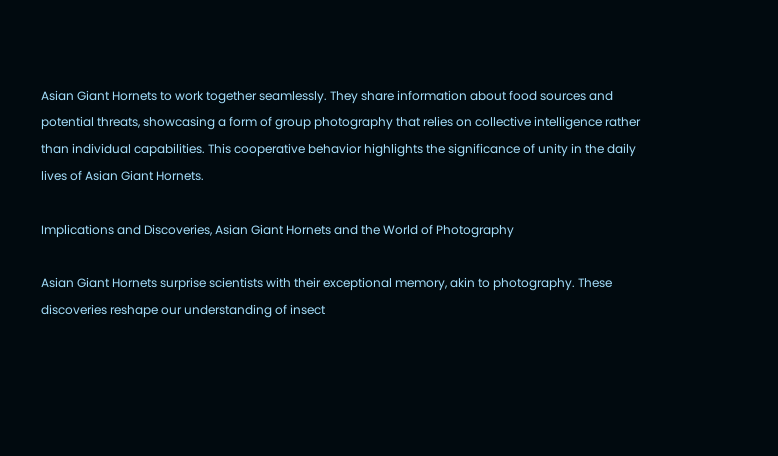Asian Giant Hornets to work together seamlessly. They share information about food sources and potential threats, showcasing a form of group photography that relies on collective intelligence rather than individual capabilities. This cooperative behavior highlights the significance of unity in the daily lives of Asian Giant Hornets.

Implications and Discoveries, Asian Giant Hornets and the World of Photography

Asian Giant Hornets surprise scientists with their exceptional memory, akin to photography. These discoveries reshape our understanding of insect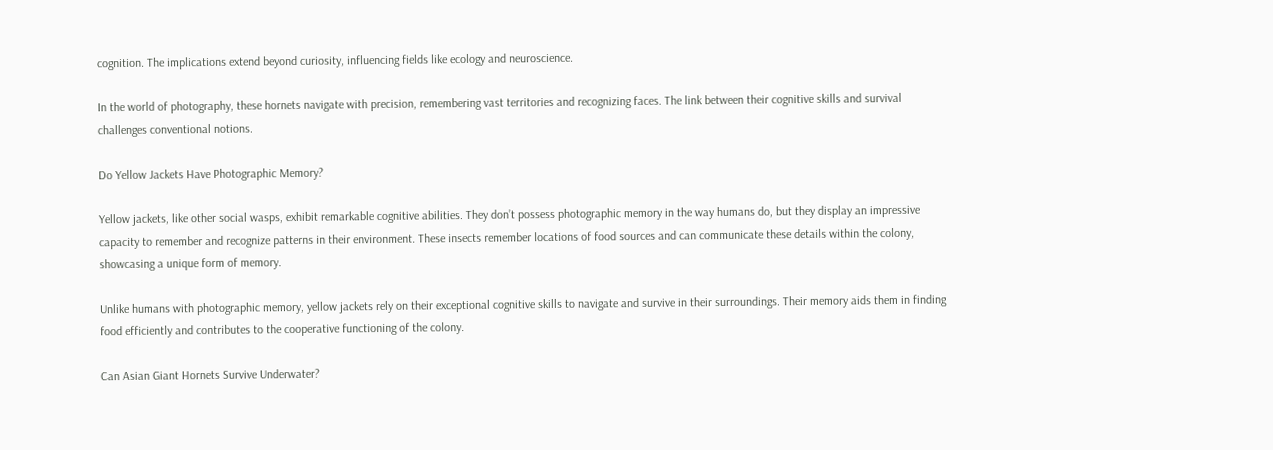cognition. The implications extend beyond curiosity, influencing fields like ecology and neuroscience.

In the world of photography, these hornets navigate with precision, remembering vast territories and recognizing faces. The link between their cognitive skills and survival challenges conventional notions.

Do Yellow Jackets Have Photographic Memory?

Yellow jackets, like other social wasps, exhibit remarkable cognitive abilities. They don’t possess photographic memory in the way humans do, but they display an impressive capacity to remember and recognize patterns in their environment. These insects remember locations of food sources and can communicate these details within the colony, showcasing a unique form of memory.

Unlike humans with photographic memory, yellow jackets rely on their exceptional cognitive skills to navigate and survive in their surroundings. Their memory aids them in finding food efficiently and contributes to the cooperative functioning of the colony.

Can Asian Giant Hornets Survive Underwater?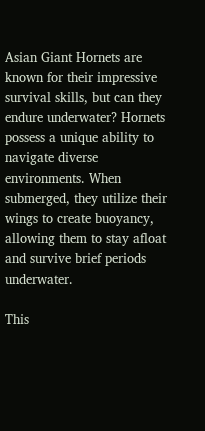Asian Giant Hornets are known for their impressive survival skills, but can they endure underwater? Hornets possess a unique ability to navigate diverse environments. When submerged, they utilize their wings to create buoyancy, allowing them to stay afloat and survive brief periods underwater.

This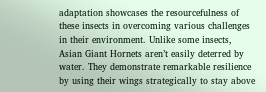adaptation showcases the resourcefulness of these insects in overcoming various challenges in their environment. Unlike some insects, Asian Giant Hornets aren’t easily deterred by water. They demonstrate remarkable resilience by using their wings strategically to stay above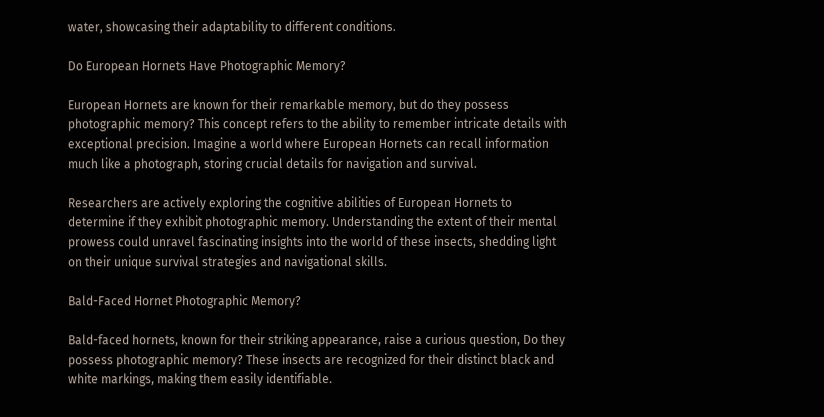water, showcasing their adaptability to different conditions.

Do European Hornets Have Photographic Memory?

European Hornets are known for their remarkable memory, but do they possess photographic memory? This concept refers to the ability to remember intricate details with exceptional precision. Imagine a world where European Hornets can recall information much like a photograph, storing crucial details for navigation and survival.

Researchers are actively exploring the cognitive abilities of European Hornets to determine if they exhibit photographic memory. Understanding the extent of their mental prowess could unravel fascinating insights into the world of these insects, shedding light on their unique survival strategies and navigational skills.

Bald-Faced Hornet Photographic Memory?

Bald-faced hornets, known for their striking appearance, raise a curious question, Do they possess photographic memory? These insects are recognized for their distinct black and white markings, making them easily identifiable.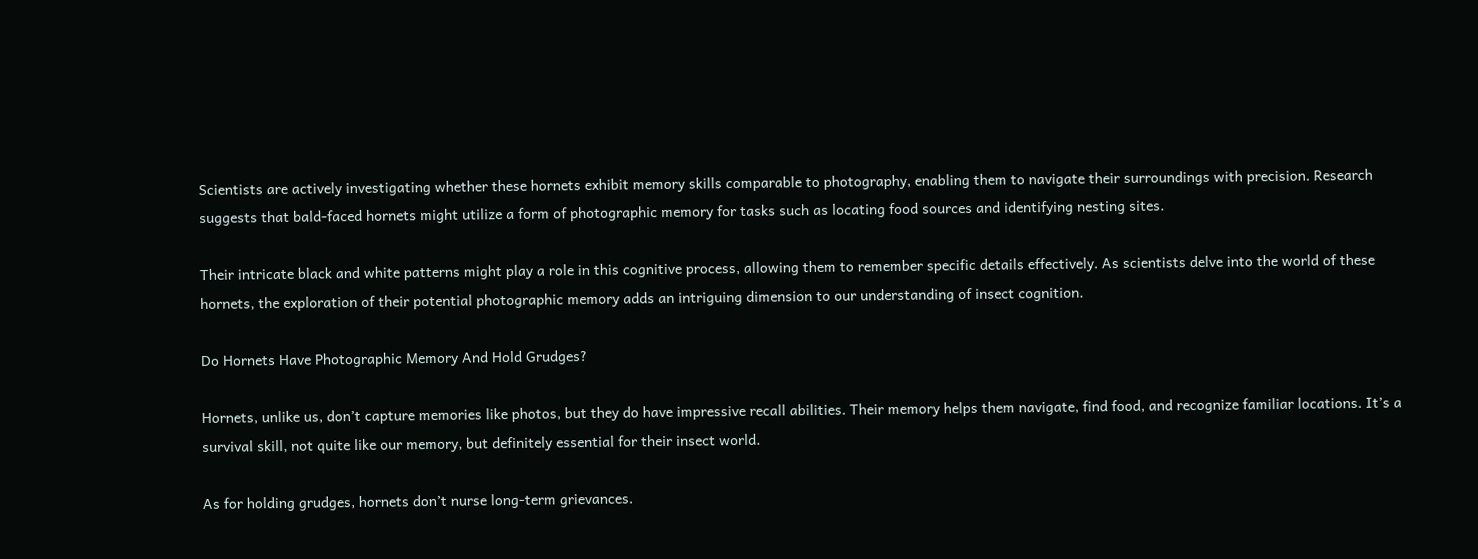Scientists are actively investigating whether these hornets exhibit memory skills comparable to photography, enabling them to navigate their surroundings with precision. Research suggests that bald-faced hornets might utilize a form of photographic memory for tasks such as locating food sources and identifying nesting sites.

Their intricate black and white patterns might play a role in this cognitive process, allowing them to remember specific details effectively. As scientists delve into the world of these hornets, the exploration of their potential photographic memory adds an intriguing dimension to our understanding of insect cognition.

Do Hornets Have Photographic Memory And Hold Grudges?

Hornets, unlike us, don’t capture memories like photos, but they do have impressive recall abilities. Their memory helps them navigate, find food, and recognize familiar locations. It’s a survival skill, not quite like our memory, but definitely essential for their insect world.

As for holding grudges, hornets don’t nurse long-term grievances.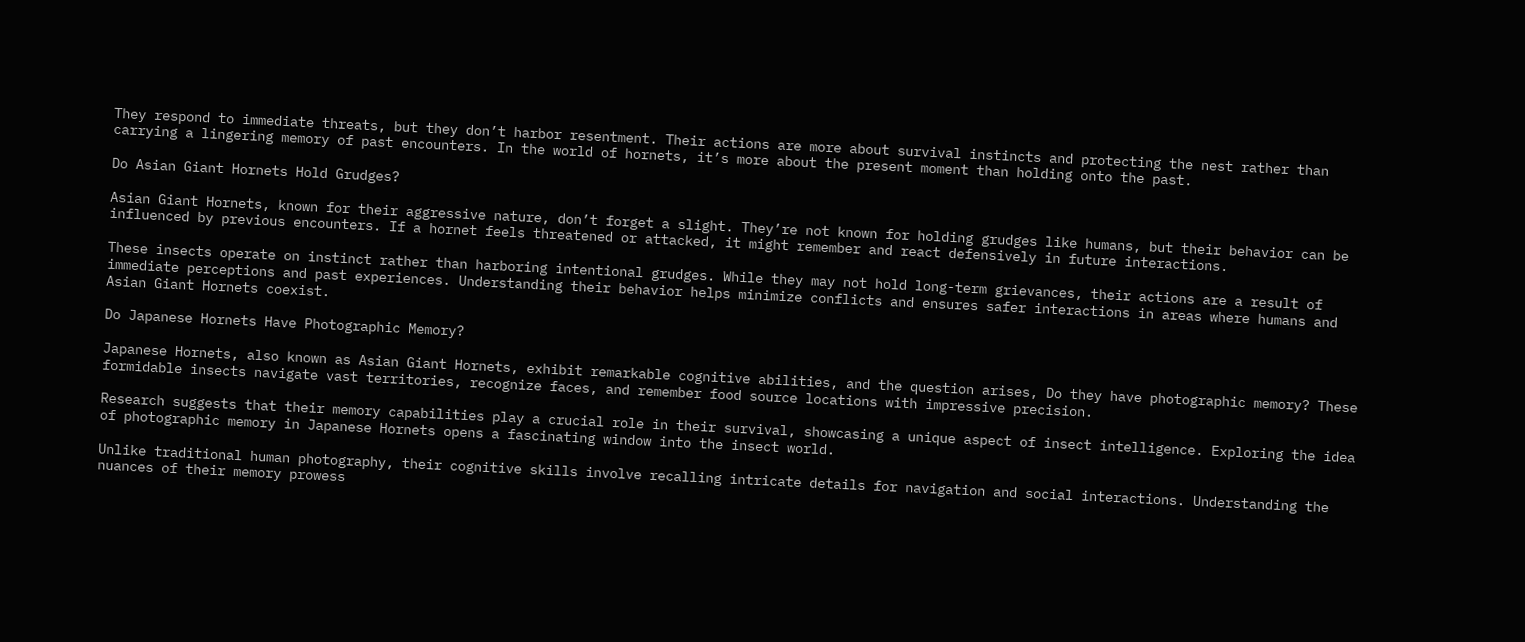They respond to immediate threats, but they don’t harbor resentment. Their actions are more about survival instincts and protecting the nest rather than carrying a lingering memory of past encounters. In the world of hornets, it’s more about the present moment than holding onto the past.

Do Asian Giant Hornets Hold Grudges?

Asian Giant Hornets, known for their aggressive nature, don’t forget a slight. They’re not known for holding grudges like humans, but their behavior can be influenced by previous encounters. If a hornet feels threatened or attacked, it might remember and react defensively in future interactions.

These insects operate on instinct rather than harboring intentional grudges. While they may not hold long-term grievances, their actions are a result of immediate perceptions and past experiences. Understanding their behavior helps minimize conflicts and ensures safer interactions in areas where humans and Asian Giant Hornets coexist.

Do Japanese Hornets Have Photographic Memory?

Japanese Hornets, also known as Asian Giant Hornets, exhibit remarkable cognitive abilities, and the question arises, Do they have photographic memory? These formidable insects navigate vast territories, recognize faces, and remember food source locations with impressive precision.

Research suggests that their memory capabilities play a crucial role in their survival, showcasing a unique aspect of insect intelligence. Exploring the idea of photographic memory in Japanese Hornets opens a fascinating window into the insect world.

Unlike traditional human photography, their cognitive skills involve recalling intricate details for navigation and social interactions. Understanding the nuances of their memory prowess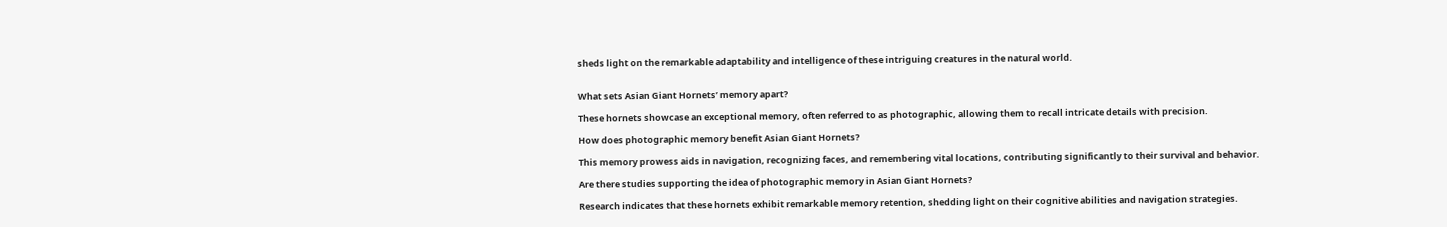sheds light on the remarkable adaptability and intelligence of these intriguing creatures in the natural world.


What sets Asian Giant Hornets’ memory apart?

These hornets showcase an exceptional memory, often referred to as photographic, allowing them to recall intricate details with precision.

How does photographic memory benefit Asian Giant Hornets?

This memory prowess aids in navigation, recognizing faces, and remembering vital locations, contributing significantly to their survival and behavior.

Are there studies supporting the idea of photographic memory in Asian Giant Hornets?

Research indicates that these hornets exhibit remarkable memory retention, shedding light on their cognitive abilities and navigation strategies.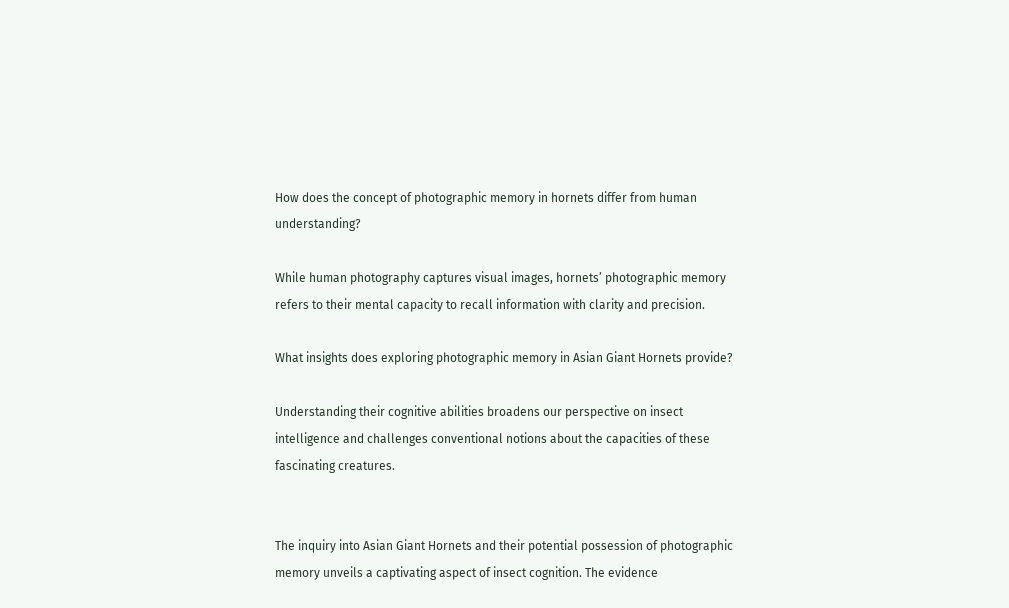How does the concept of photographic memory in hornets differ from human understanding?

While human photography captures visual images, hornets’ photographic memory refers to their mental capacity to recall information with clarity and precision.

What insights does exploring photographic memory in Asian Giant Hornets provide?

Understanding their cognitive abilities broadens our perspective on insect intelligence and challenges conventional notions about the capacities of these fascinating creatures.


The inquiry into Asian Giant Hornets and their potential possession of photographic memory unveils a captivating aspect of insect cognition. The evidence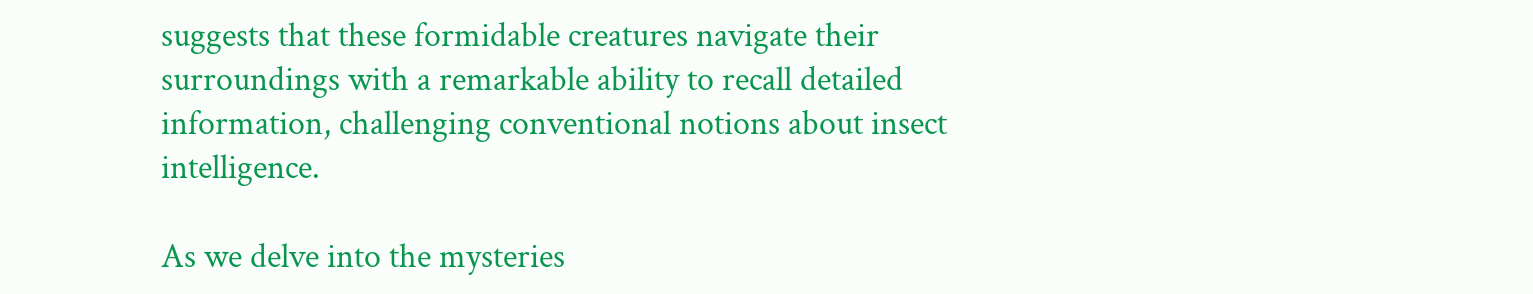suggests that these formidable creatures navigate their surroundings with a remarkable ability to recall detailed information, challenging conventional notions about insect intelligence.

As we delve into the mysteries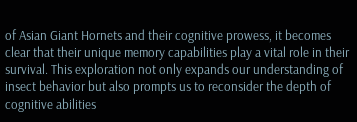of Asian Giant Hornets and their cognitive prowess, it becomes clear that their unique memory capabilities play a vital role in their survival. This exploration not only expands our understanding of insect behavior but also prompts us to reconsider the depth of cognitive abilities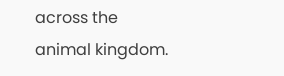across the animal kingdom.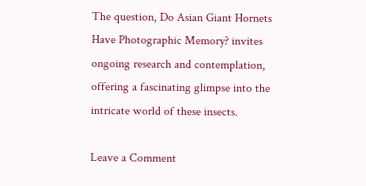The question, Do Asian Giant Hornets Have Photographic Memory? invites ongoing research and contemplation, offering a fascinating glimpse into the intricate world of these insects.

Leave a Comment